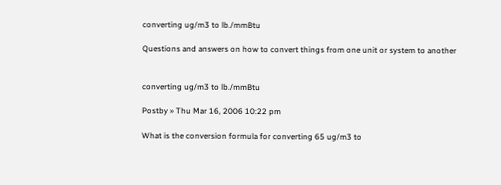converting ug/m3 to lb./mmBtu

Questions and answers on how to convert things from one unit or system to another


converting ug/m3 to lb./mmBtu

Postby » Thu Mar 16, 2006 10:22 pm

What is the conversion formula for converting 65 ug/m3 to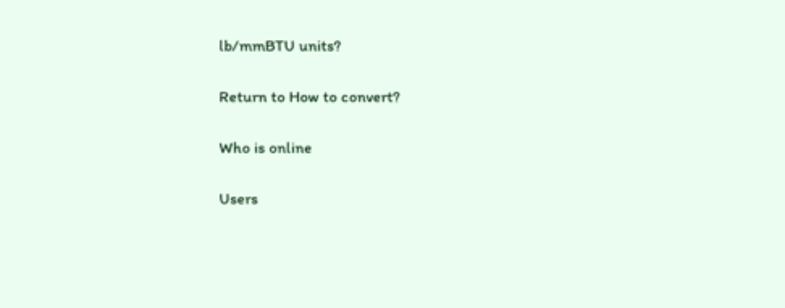lb/mmBTU units?

Return to How to convert?

Who is online

Users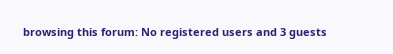browsing this forum: No registered users and 3 guests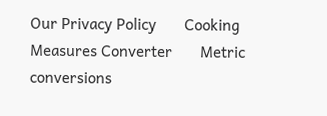Our Privacy Policy       Cooking Measures Converter       Metric conversions